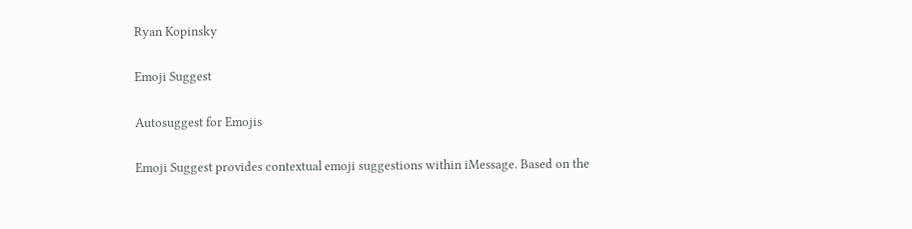Ryan Kopinsky

Emoji Suggest

Autosuggest for Emojis

Emoji Suggest provides contextual emoji suggestions within iMessage. Based on the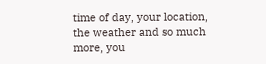time of day, your location, the weather and so much more, you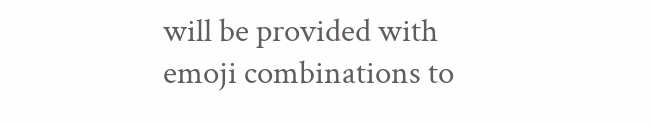will be provided with emoji combinations to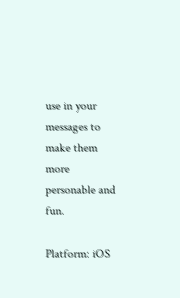use in your messages to make them more personable and fun.

Platform: iOS